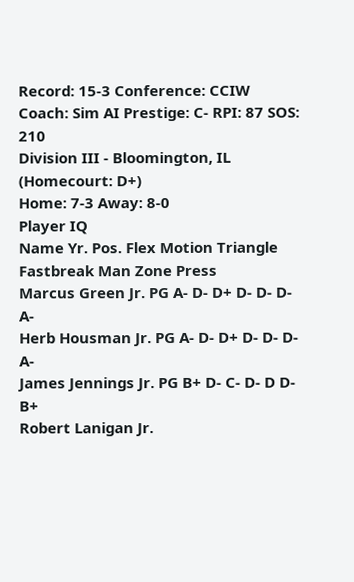Record: 15-3 Conference: CCIW Coach: Sim AI Prestige: C- RPI: 87 SOS: 210
Division III - Bloomington, IL (Homecourt: D+)
Home: 7-3 Away: 8-0
Player IQ
Name Yr. Pos. Flex Motion Triangle Fastbreak Man Zone Press
Marcus Green Jr. PG A- D- D+ D- D- D- A-
Herb Housman Jr. PG A- D- D+ D- D- D- A-
James Jennings Jr. PG B+ D- C- D- D D- B+
Robert Lanigan Jr.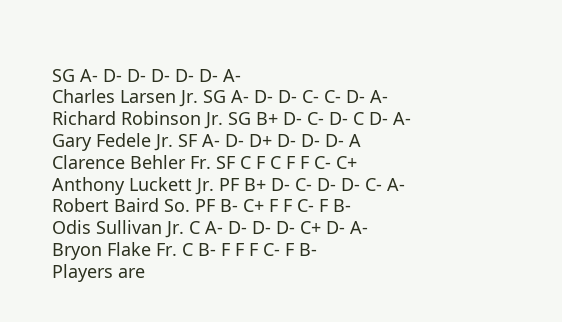SG A- D- D- D- D- D- A-
Charles Larsen Jr. SG A- D- D- C- C- D- A-
Richard Robinson Jr. SG B+ D- C- D- C D- A-
Gary Fedele Jr. SF A- D- D+ D- D- D- A
Clarence Behler Fr. SF C F C F F C- C+
Anthony Luckett Jr. PF B+ D- C- D- D- C- A-
Robert Baird So. PF B- C+ F F C- F B-
Odis Sullivan Jr. C A- D- D- D- C+ D- A-
Bryon Flake Fr. C B- F F F C- F B-
Players are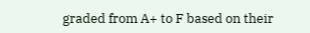graded from A+ to F based on their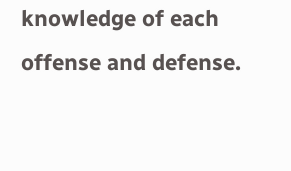knowledge of each offense and defense.